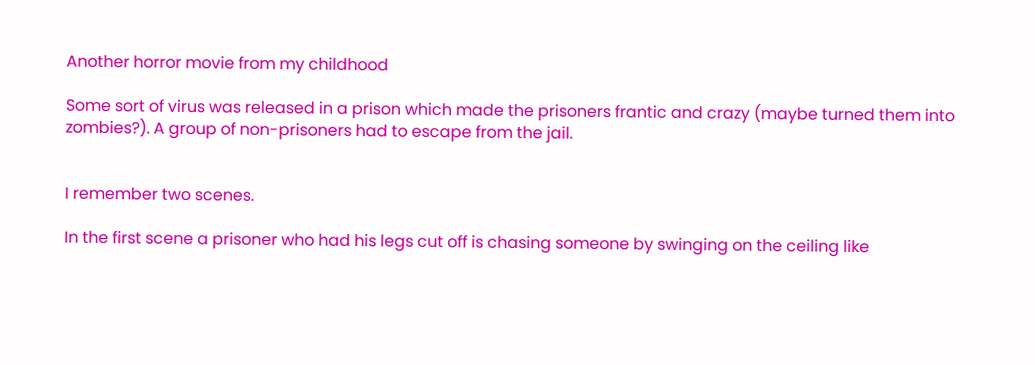Another horror movie from my childhood

Some sort of virus was released in a prison which made the prisoners frantic and crazy (maybe turned them into zombies?). A group of non-prisoners had to escape from the jail.


I remember two scenes.

In the first scene a prisoner who had his legs cut off is chasing someone by swinging on the ceiling like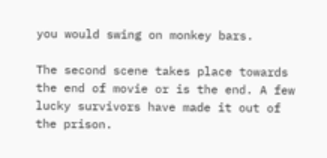you would swing on monkey bars.

The second scene takes place towards the end of movie or is the end. A few lucky survivors have made it out of the prison.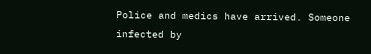Police and medics have arrived. Someone infected by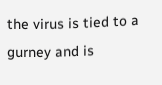the virus is tied to a gurney and is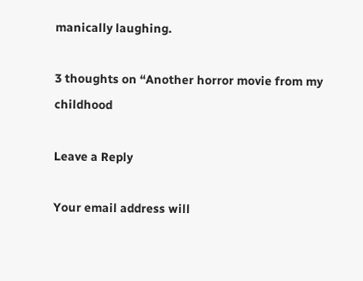manically laughing.

3 thoughts on “Another horror movie from my childhood

Leave a Reply

Your email address will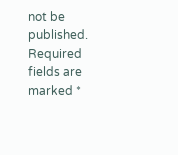not be published. Required fields are marked *